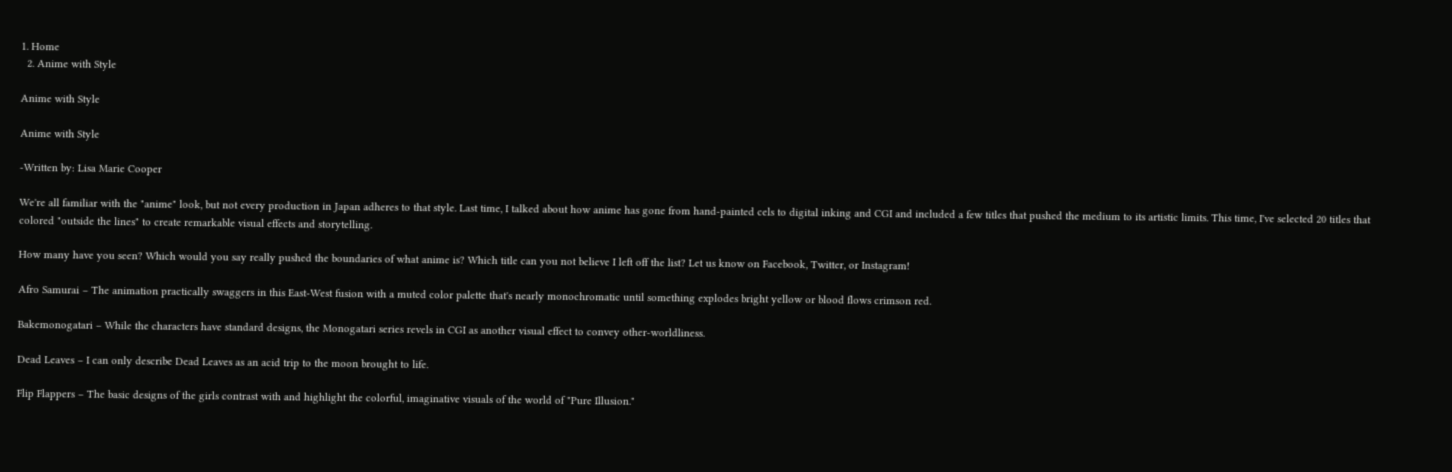1. Home
  2. Anime with Style

Anime with Style

Anime with Style

-Written by: Lisa Marie Cooper

We're all familiar with the "anime" look, but not every production in Japan adheres to that style. Last time, I talked about how anime has gone from hand-painted cels to digital inking and CGI and included a few titles that pushed the medium to its artistic limits. This time, I've selected 20 titles that colored "outside the lines" to create remarkable visual effects and storytelling.

How many have you seen? Which would you say really pushed the boundaries of what anime is? Which title can you not believe I left off the list? Let us know on Facebook, Twitter, or Instagram!

Afro Samurai – The animation practically swaggers in this East-West fusion with a muted color palette that's nearly monochromatic until something explodes bright yellow or blood flows crimson red.

Bakemonogatari – While the characters have standard designs, the Monogatari series revels in CGI as another visual effect to convey other-worldliness.

Dead Leaves – I can only describe Dead Leaves as an acid trip to the moon brought to life.

Flip Flappers – The basic designs of the girls contrast with and highlight the colorful, imaginative visuals of the world of "Pure Illusion."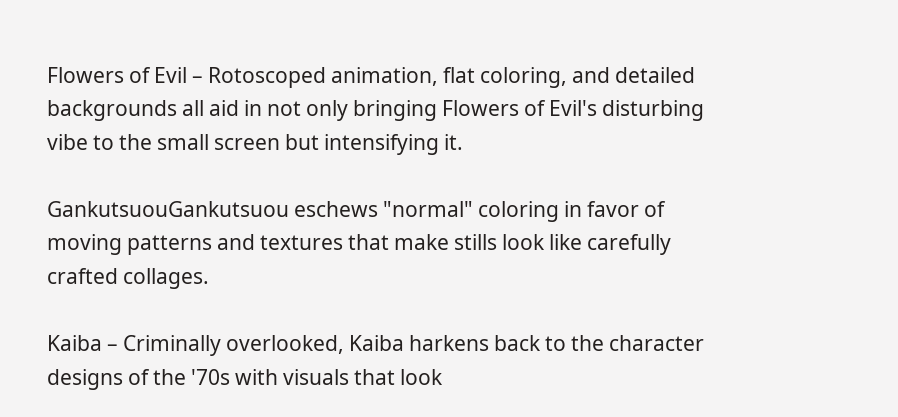Flowers of Evil – Rotoscoped animation, flat coloring, and detailed backgrounds all aid in not only bringing Flowers of Evil's disturbing vibe to the small screen but intensifying it.

GankutsuouGankutsuou eschews "normal" coloring in favor of moving patterns and textures that make stills look like carefully crafted collages.

Kaiba – Criminally overlooked, Kaiba harkens back to the character designs of the '70s with visuals that look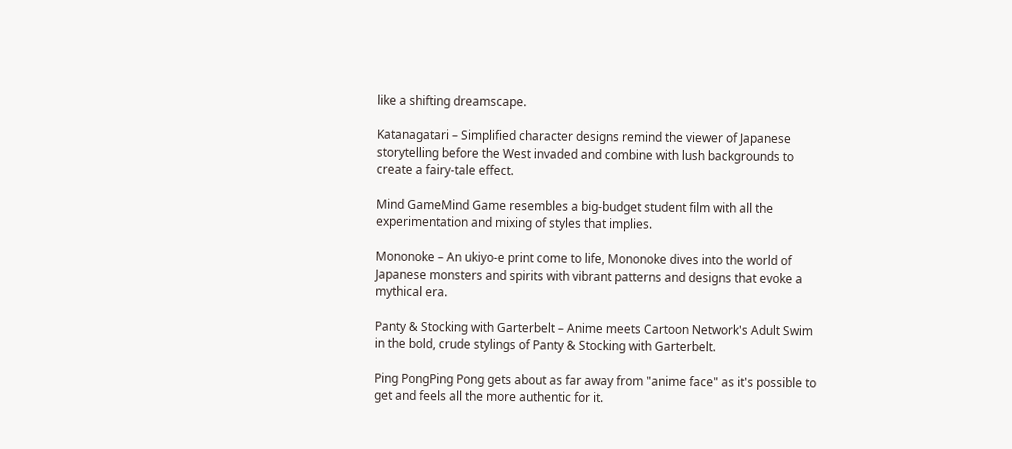like a shifting dreamscape.

Katanagatari – Simplified character designs remind the viewer of Japanese storytelling before the West invaded and combine with lush backgrounds to create a fairy-tale effect.

Mind GameMind Game resembles a big-budget student film with all the experimentation and mixing of styles that implies.

Mononoke – An ukiyo-e print come to life, Mononoke dives into the world of Japanese monsters and spirits with vibrant patterns and designs that evoke a mythical era.

Panty & Stocking with Garterbelt – Anime meets Cartoon Network's Adult Swim in the bold, crude stylings of Panty & Stocking with Garterbelt.

Ping PongPing Pong gets about as far away from "anime face" as it's possible to get and feels all the more authentic for it.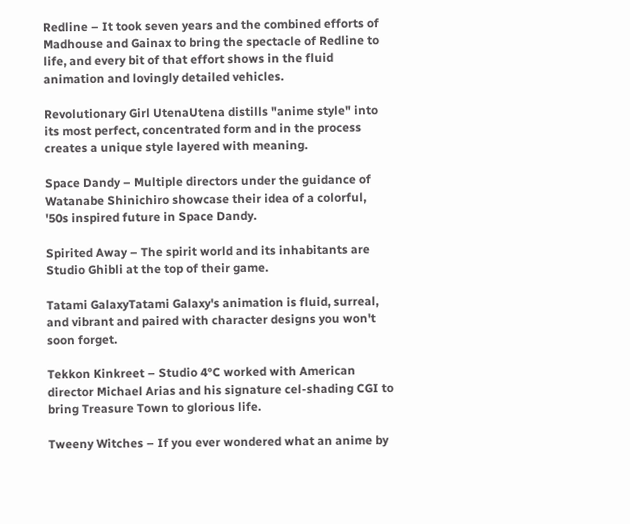Redline – It took seven years and the combined efforts of Madhouse and Gainax to bring the spectacle of Redline to life, and every bit of that effort shows in the fluid animation and lovingly detailed vehicles.

Revolutionary Girl UtenaUtena distills "anime style" into its most perfect, concentrated form and in the process creates a unique style layered with meaning.

Space Dandy – Multiple directors under the guidance of Watanabe Shinichiro showcase their idea of a colorful, '50s inspired future in Space Dandy.

Spirited Away – The spirit world and its inhabitants are Studio Ghibli at the top of their game.

Tatami GalaxyTatami Galaxy's animation is fluid, surreal, and vibrant and paired with character designs you won't soon forget.

Tekkon Kinkreet – Studio 4°C worked with American director Michael Arias and his signature cel-shading CGI to bring Treasure Town to glorious life.

Tweeny Witches – If you ever wondered what an anime by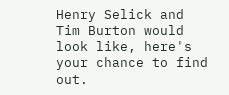Henry Selick and Tim Burton would look like, here's your chance to find out.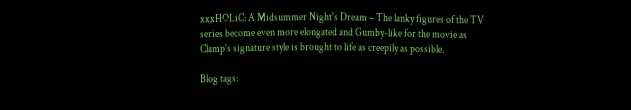xxxHOLiC: A Midsummer Night's Dream – The lanky figures of the TV series become even more elongated and Gumby-like for the movie as Clamp's signature style is brought to life as creepily as possible.

Blog tags: